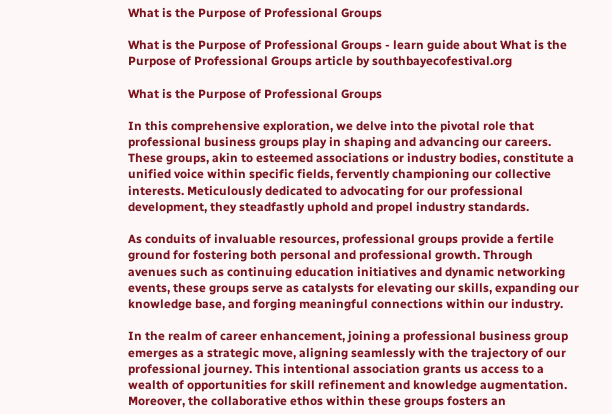What is the Purpose of Professional Groups

What is the Purpose of Professional Groups - learn guide about What is the Purpose of Professional Groups article by southbayecofestival.org

What is the Purpose of Professional Groups

In this comprehensive exploration, we delve into the pivotal role that professional business groups play in shaping and advancing our careers. These groups, akin to esteemed associations or industry bodies, constitute a unified voice within specific fields, fervently championing our collective interests. Meticulously dedicated to advocating for our professional development, they steadfastly uphold and propel industry standards.

As conduits of invaluable resources, professional groups provide a fertile ground for fostering both personal and professional growth. Through avenues such as continuing education initiatives and dynamic networking events, these groups serve as catalysts for elevating our skills, expanding our knowledge base, and forging meaningful connections within our industry.

In the realm of career enhancement, joining a professional business group emerges as a strategic move, aligning seamlessly with the trajectory of our professional journey. This intentional association grants us access to a wealth of opportunities for skill refinement and knowledge augmentation. Moreover, the collaborative ethos within these groups fosters an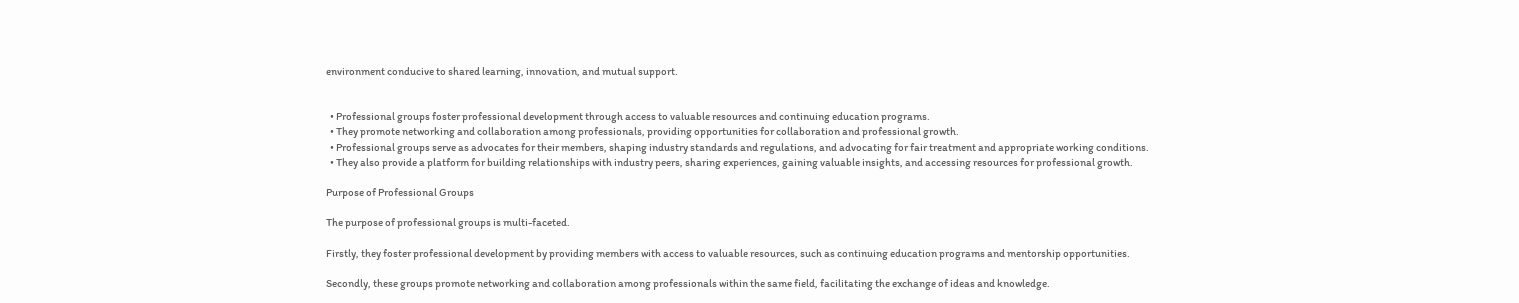environment conducive to shared learning, innovation, and mutual support.


  • Professional groups foster professional development through access to valuable resources and continuing education programs.
  • They promote networking and collaboration among professionals, providing opportunities for collaboration and professional growth.
  • Professional groups serve as advocates for their members, shaping industry standards and regulations, and advocating for fair treatment and appropriate working conditions.
  • They also provide a platform for building relationships with industry peers, sharing experiences, gaining valuable insights, and accessing resources for professional growth.

Purpose of Professional Groups

The purpose of professional groups is multi-faceted.

Firstly, they foster professional development by providing members with access to valuable resources, such as continuing education programs and mentorship opportunities.

Secondly, these groups promote networking and collaboration among professionals within the same field, facilitating the exchange of ideas and knowledge.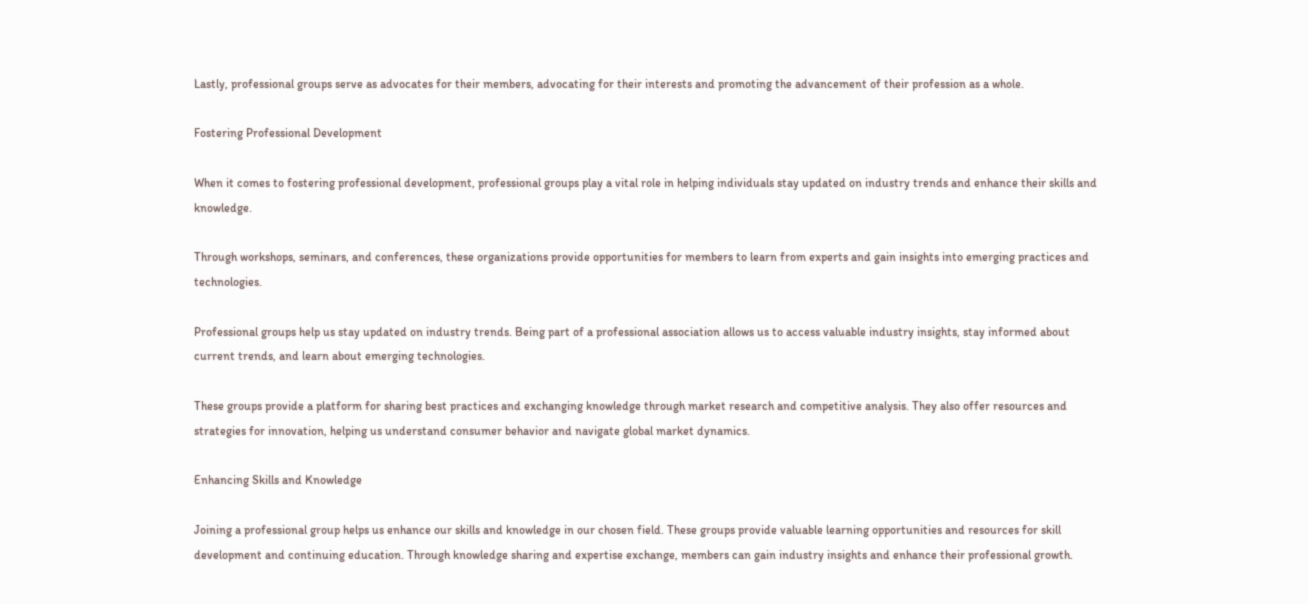Lastly, professional groups serve as advocates for their members, advocating for their interests and promoting the advancement of their profession as a whole.

Fostering Professional Development

When it comes to fostering professional development, professional groups play a vital role in helping individuals stay updated on industry trends and enhance their skills and knowledge.

Through workshops, seminars, and conferences, these organizations provide opportunities for members to learn from experts and gain insights into emerging practices and technologies.

Professional groups help us stay updated on industry trends. Being part of a professional association allows us to access valuable industry insights, stay informed about current trends, and learn about emerging technologies.

These groups provide a platform for sharing best practices and exchanging knowledge through market research and competitive analysis. They also offer resources and strategies for innovation, helping us understand consumer behavior and navigate global market dynamics.

Enhancing Skills and Knowledge

Joining a professional group helps us enhance our skills and knowledge in our chosen field. These groups provide valuable learning opportunities and resources for skill development and continuing education. Through knowledge sharing and expertise exchange, members can gain industry insights and enhance their professional growth.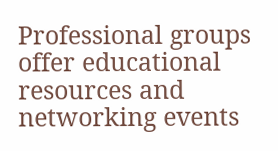Professional groups offer educational resources and networking events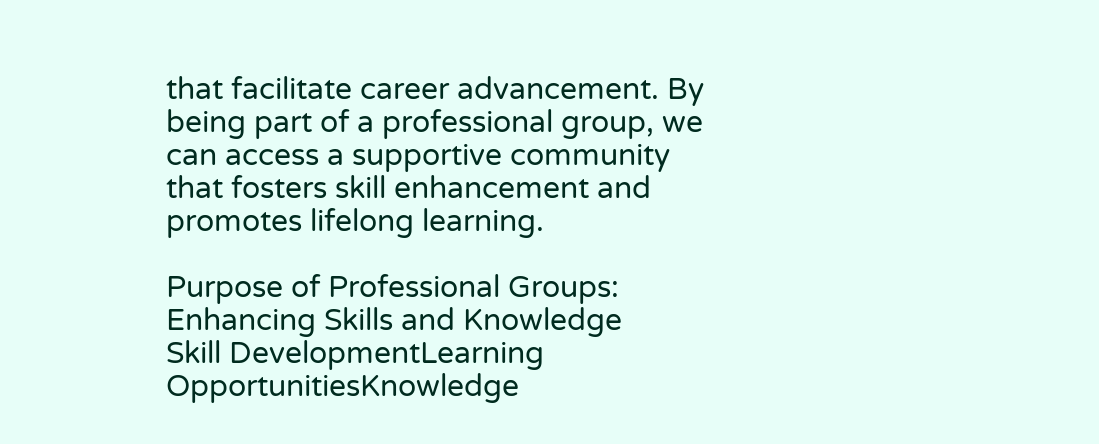that facilitate career advancement. By being part of a professional group, we can access a supportive community that fosters skill enhancement and promotes lifelong learning.

Purpose of Professional Groups: Enhancing Skills and Knowledge
Skill DevelopmentLearning OpportunitiesKnowledge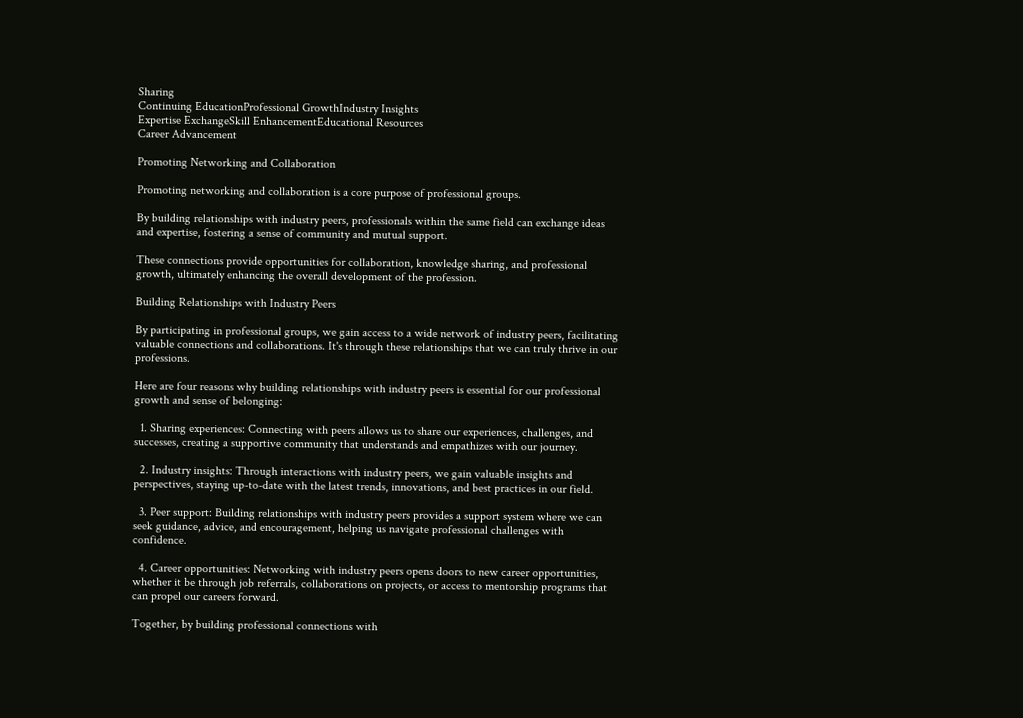Sharing
Continuing EducationProfessional GrowthIndustry Insights
Expertise ExchangeSkill EnhancementEducational Resources
Career Advancement

Promoting Networking and Collaboration

Promoting networking and collaboration is a core purpose of professional groups.

By building relationships with industry peers, professionals within the same field can exchange ideas and expertise, fostering a sense of community and mutual support.

These connections provide opportunities for collaboration, knowledge sharing, and professional growth, ultimately enhancing the overall development of the profession.

Building Relationships with Industry Peers

By participating in professional groups, we gain access to a wide network of industry peers, facilitating valuable connections and collaborations. It's through these relationships that we can truly thrive in our professions.

Here are four reasons why building relationships with industry peers is essential for our professional growth and sense of belonging:

  1. Sharing experiences: Connecting with peers allows us to share our experiences, challenges, and successes, creating a supportive community that understands and empathizes with our journey.

  2. Industry insights: Through interactions with industry peers, we gain valuable insights and perspectives, staying up-to-date with the latest trends, innovations, and best practices in our field.

  3. Peer support: Building relationships with industry peers provides a support system where we can seek guidance, advice, and encouragement, helping us navigate professional challenges with confidence.

  4. Career opportunities: Networking with industry peers opens doors to new career opportunities, whether it be through job referrals, collaborations on projects, or access to mentorship programs that can propel our careers forward.

Together, by building professional connections with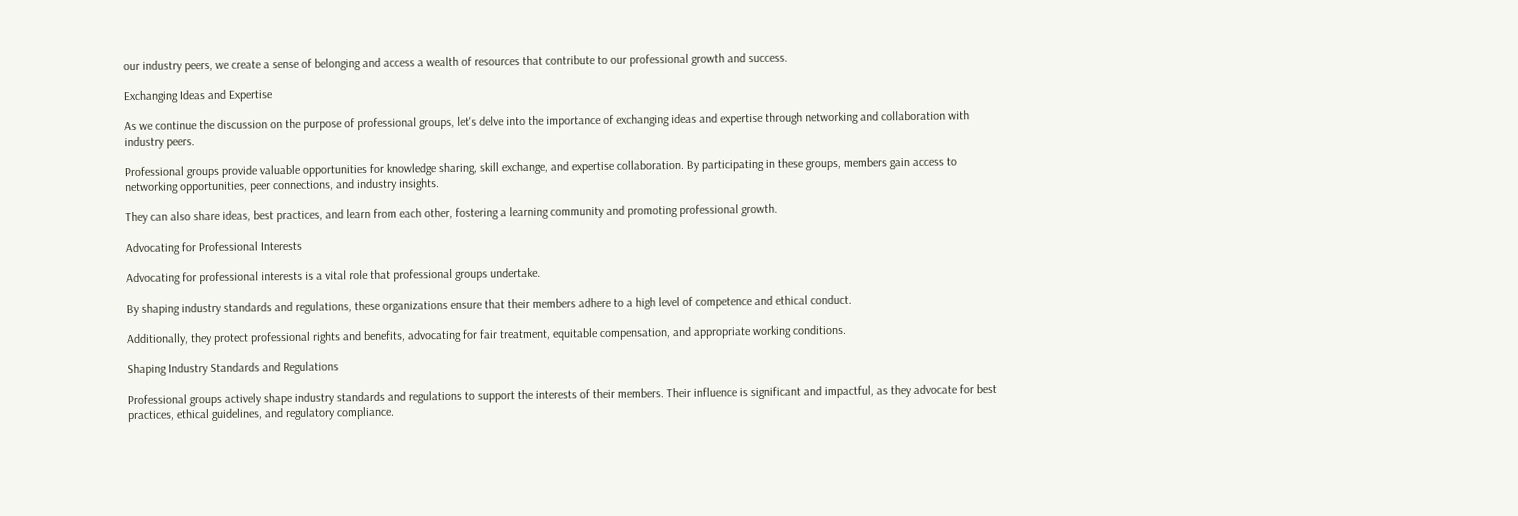our industry peers, we create a sense of belonging and access a wealth of resources that contribute to our professional growth and success.

Exchanging Ideas and Expertise

As we continue the discussion on the purpose of professional groups, let's delve into the importance of exchanging ideas and expertise through networking and collaboration with industry peers.

Professional groups provide valuable opportunities for knowledge sharing, skill exchange, and expertise collaboration. By participating in these groups, members gain access to networking opportunities, peer connections, and industry insights.

They can also share ideas, best practices, and learn from each other, fostering a learning community and promoting professional growth.

Advocating for Professional Interests

Advocating for professional interests is a vital role that professional groups undertake.

By shaping industry standards and regulations, these organizations ensure that their members adhere to a high level of competence and ethical conduct.

Additionally, they protect professional rights and benefits, advocating for fair treatment, equitable compensation, and appropriate working conditions.

Shaping Industry Standards and Regulations

Professional groups actively shape industry standards and regulations to support the interests of their members. Their influence is significant and impactful, as they advocate for best practices, ethical guidelines, and regulatory compliance.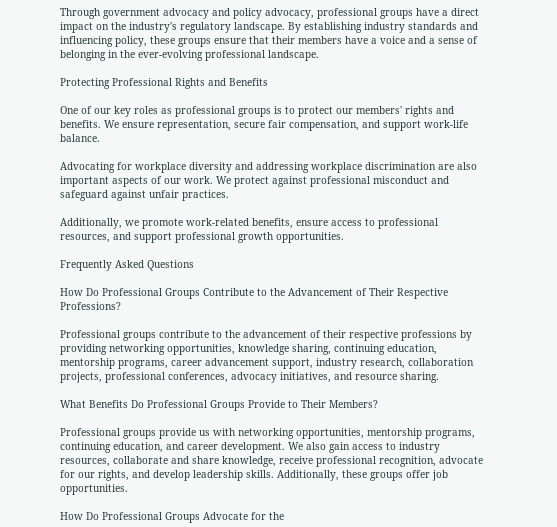Through government advocacy and policy advocacy, professional groups have a direct impact on the industry's regulatory landscape. By establishing industry standards and influencing policy, these groups ensure that their members have a voice and a sense of belonging in the ever-evolving professional landscape.

Protecting Professional Rights and Benefits

One of our key roles as professional groups is to protect our members' rights and benefits. We ensure representation, secure fair compensation, and support work-life balance.

Advocating for workplace diversity and addressing workplace discrimination are also important aspects of our work. We protect against professional misconduct and safeguard against unfair practices.

Additionally, we promote work-related benefits, ensure access to professional resources, and support professional growth opportunities.

Frequently Asked Questions

How Do Professional Groups Contribute to the Advancement of Their Respective Professions?

Professional groups contribute to the advancement of their respective professions by providing networking opportunities, knowledge sharing, continuing education, mentorship programs, career advancement support, industry research, collaboration projects, professional conferences, advocacy initiatives, and resource sharing.

What Benefits Do Professional Groups Provide to Their Members?

Professional groups provide us with networking opportunities, mentorship programs, continuing education, and career development. We also gain access to industry resources, collaborate and share knowledge, receive professional recognition, advocate for our rights, and develop leadership skills. Additionally, these groups offer job opportunities.

How Do Professional Groups Advocate for the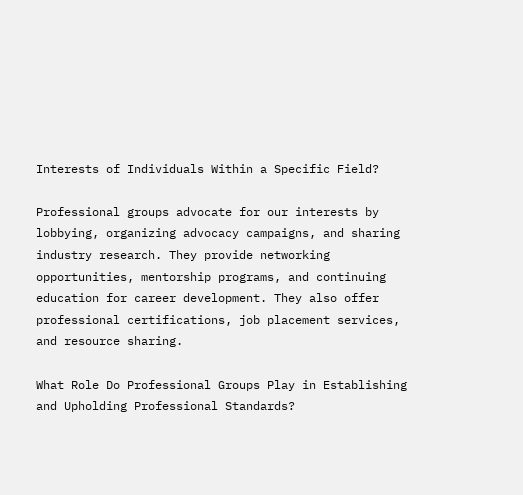Interests of Individuals Within a Specific Field?

Professional groups advocate for our interests by lobbying, organizing advocacy campaigns, and sharing industry research. They provide networking opportunities, mentorship programs, and continuing education for career development. They also offer professional certifications, job placement services, and resource sharing.

What Role Do Professional Groups Play in Establishing and Upholding Professional Standards?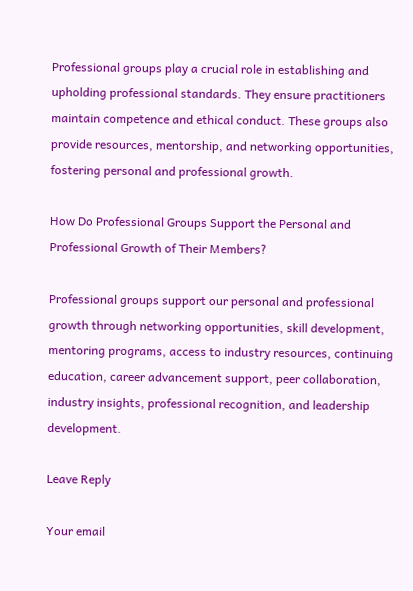Professional groups play a crucial role in establishing and upholding professional standards. They ensure practitioners maintain competence and ethical conduct. These groups also provide resources, mentorship, and networking opportunities, fostering personal and professional growth.

How Do Professional Groups Support the Personal and Professional Growth of Their Members?

Professional groups support our personal and professional growth through networking opportunities, skill development, mentoring programs, access to industry resources, continuing education, career advancement support, peer collaboration, industry insights, professional recognition, and leadership development.

Leave Reply

Your email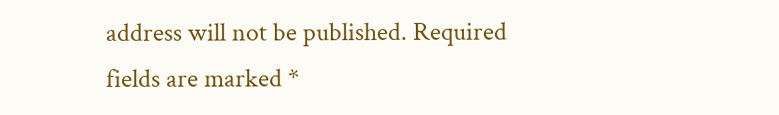address will not be published. Required fields are marked *